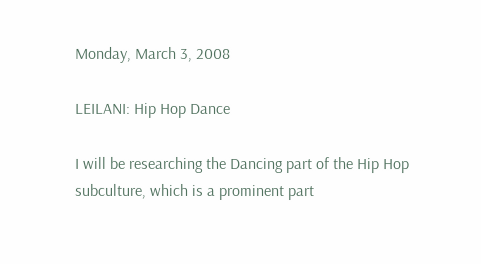Monday, March 3, 2008

LEILANI: Hip Hop Dance

I will be researching the Dancing part of the Hip Hop subculture, which is a prominent part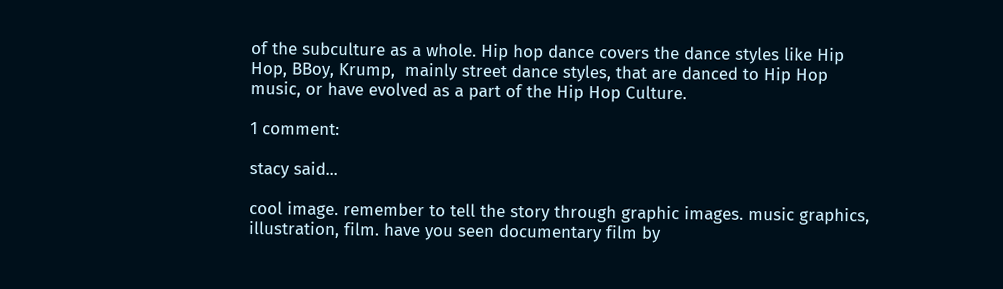of the subculture as a whole. Hip hop dance covers the dance styles like Hip Hop, BBoy, Krump,  mainly street dance styles, that are danced to Hip Hop music, or have evolved as a part of the Hip Hop Culture.

1 comment:

stacy said...

cool image. remember to tell the story through graphic images. music graphics, illustration, film. have you seen documentary film by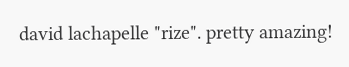david lachapelle "rize". pretty amazing!